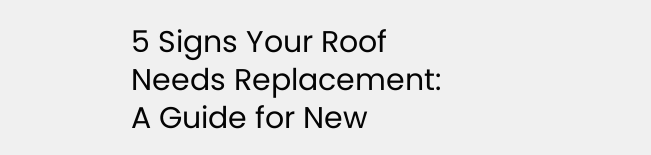5 Signs Your Roof Needs Replacement: A Guide for New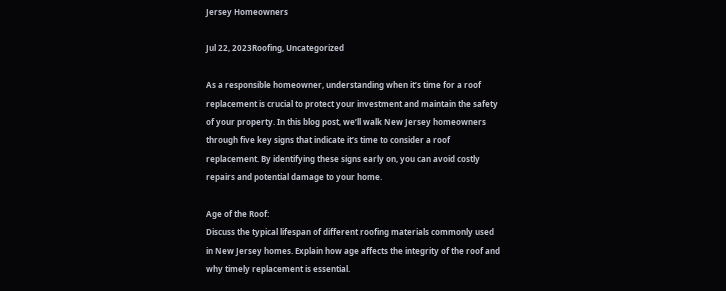Jersey Homeowners

Jul 22, 2023Roofing, Uncategorized

As a responsible homeowner, understanding when it’s time for a roof replacement is crucial to protect your investment and maintain the safety of your property. In this blog post, we’ll walk New Jersey homeowners through five key signs that indicate it’s time to consider a roof replacement. By identifying these signs early on, you can avoid costly repairs and potential damage to your home.

Age of the Roof:
Discuss the typical lifespan of different roofing materials commonly used in New Jersey homes. Explain how age affects the integrity of the roof and why timely replacement is essential.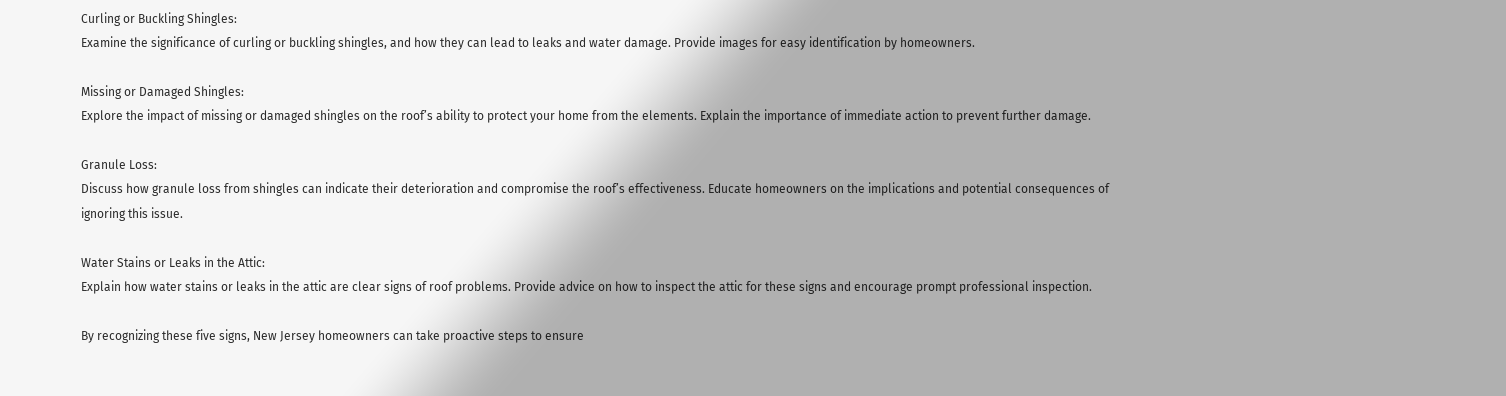Curling or Buckling Shingles:
Examine the significance of curling or buckling shingles, and how they can lead to leaks and water damage. Provide images for easy identification by homeowners.

Missing or Damaged Shingles:
Explore the impact of missing or damaged shingles on the roof’s ability to protect your home from the elements. Explain the importance of immediate action to prevent further damage.

Granule Loss:
Discuss how granule loss from shingles can indicate their deterioration and compromise the roof’s effectiveness. Educate homeowners on the implications and potential consequences of ignoring this issue.

Water Stains or Leaks in the Attic:
Explain how water stains or leaks in the attic are clear signs of roof problems. Provide advice on how to inspect the attic for these signs and encourage prompt professional inspection.

By recognizing these five signs, New Jersey homeowners can take proactive steps to ensure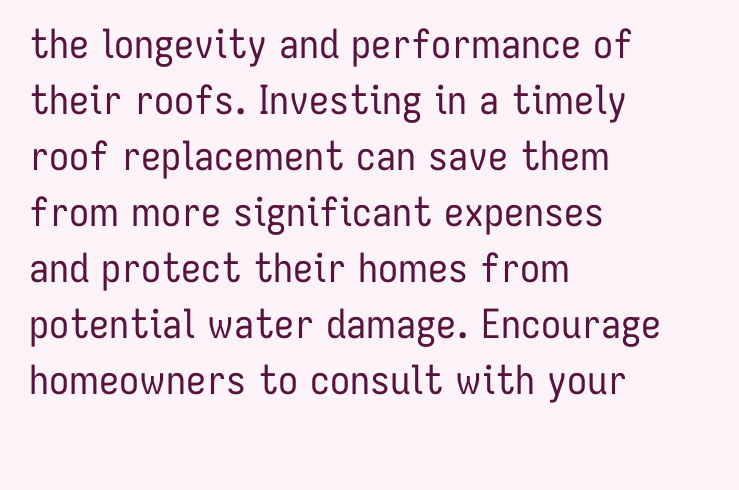the longevity and performance of their roofs. Investing in a timely roof replacement can save them from more significant expenses and protect their homes from potential water damage. Encourage homeowners to consult with your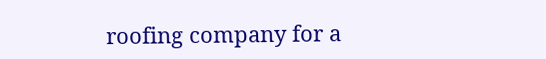roofing company for a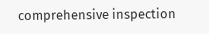comprehensive inspection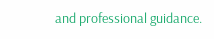and professional guidance.